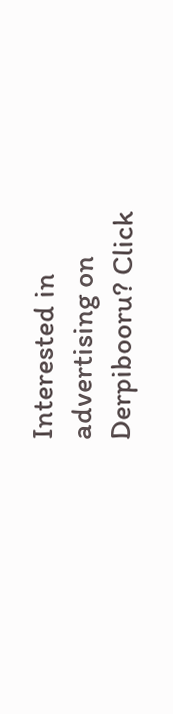Interested in advertising on Derpibooru? Click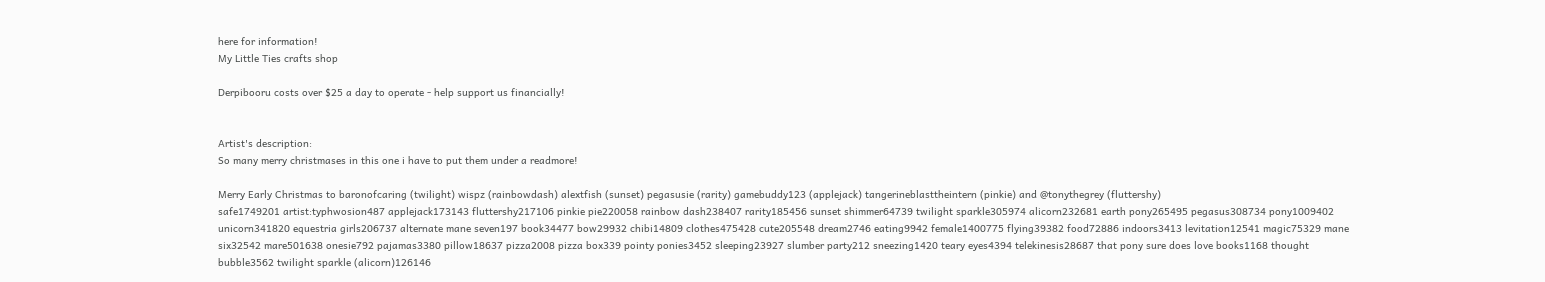here for information!
My Little Ties crafts shop

Derpibooru costs over $25 a day to operate - help support us financially!


Artist's description:
So many merry christmases in this one i have to put them under a readmore!

Merry Early Christmas to baronofcaring (twilight) wispz (rainbowdash) alextfish (sunset) pegasusie (rarity) gamebuddy123 (applejack) tangerineblasttheintern (pinkie) and @tonythegrey (fluttershy)
safe1749201 artist:typhwosion487 applejack173143 fluttershy217106 pinkie pie220058 rainbow dash238407 rarity185456 sunset shimmer64739 twilight sparkle305974 alicorn232681 earth pony265495 pegasus308734 pony1009402 unicorn341820 equestria girls206737 alternate mane seven197 book34477 bow29932 chibi14809 clothes475428 cute205548 dream2746 eating9942 female1400775 flying39382 food72886 indoors3413 levitation12541 magic75329 mane six32542 mare501638 onesie792 pajamas3380 pillow18637 pizza2008 pizza box339 pointy ponies3452 sleeping23927 slumber party212 sneezing1420 teary eyes4394 telekinesis28687 that pony sure does love books1168 thought bubble3562 twilight sparkle (alicorn)126146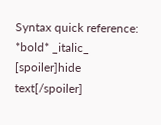Syntax quick reference: *bold* _italic_ [spoiler]hide text[/spoiler]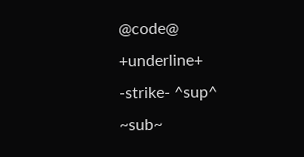@code@ +underline+ -strike- ^sup^ ~sub~